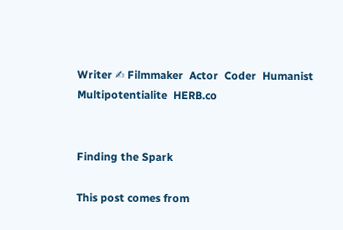Writer ✍ Filmmaker  Actor  Coder  Humanist  Multipotentialite  HERB.co


Finding the Spark

This post comes from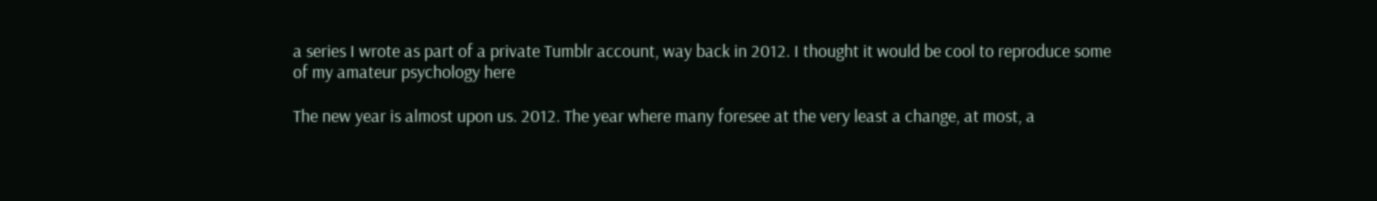a series I wrote as part of a private Tumblr account, way back in 2012. I thought it would be cool to reproduce some of my amateur psychology here

The new year is almost upon us. 2012. The year where many foresee at the very least a change, at most, a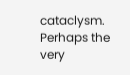cataclysm. Perhaps the very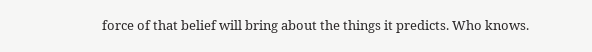force of that belief will bring about the things it predicts. Who knows.